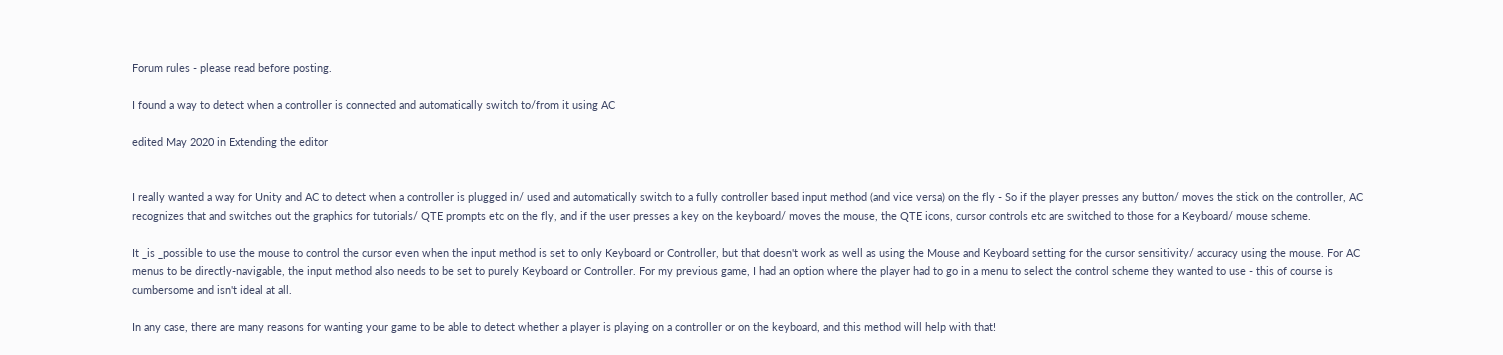Forum rules - please read before posting.

I found a way to detect when a controller is connected and automatically switch to/from it using AC

edited May 2020 in Extending the editor


I really wanted a way for Unity and AC to detect when a controller is plugged in/ used and automatically switch to a fully controller based input method (and vice versa) on the fly - So if the player presses any button/ moves the stick on the controller, AC recognizes that and switches out the graphics for tutorials/ QTE prompts etc on the fly, and if the user presses a key on the keyboard/ moves the mouse, the QTE icons, cursor controls etc are switched to those for a Keyboard/ mouse scheme.

It _is _possible to use the mouse to control the cursor even when the input method is set to only Keyboard or Controller, but that doesn't work as well as using the Mouse and Keyboard setting for the cursor sensitivity/ accuracy using the mouse. For AC menus to be directly-navigable, the input method also needs to be set to purely Keyboard or Controller. For my previous game, I had an option where the player had to go in a menu to select the control scheme they wanted to use - this of course is cumbersome and isn't ideal at all.

In any case, there are many reasons for wanting your game to be able to detect whether a player is playing on a controller or on the keyboard, and this method will help with that!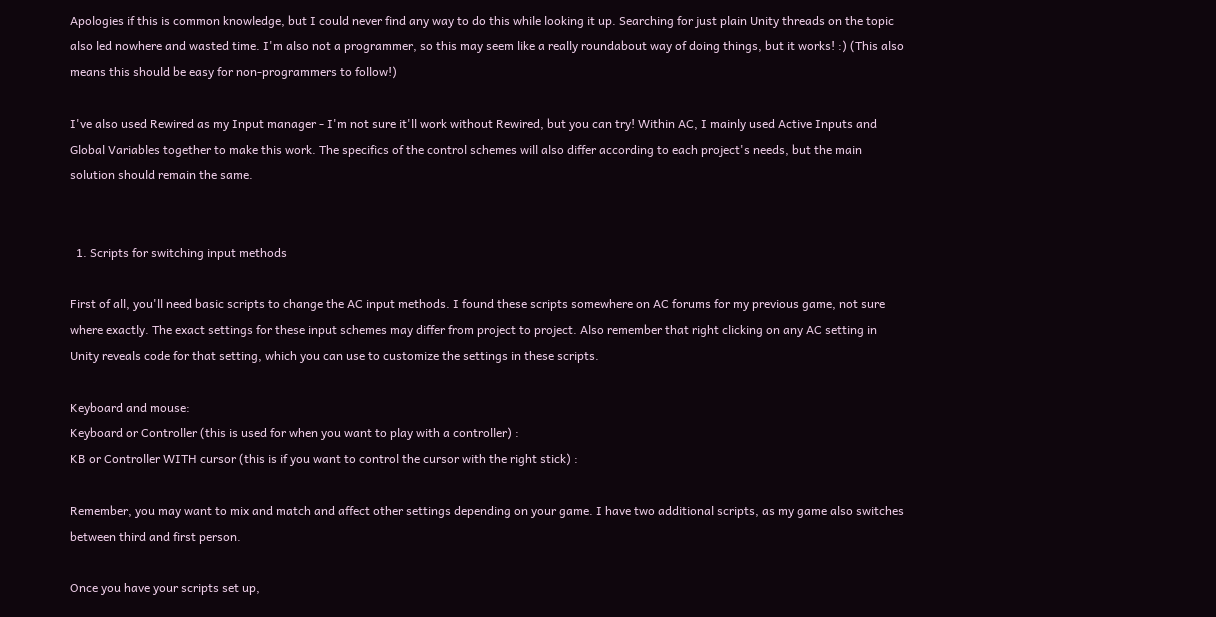Apologies if this is common knowledge, but I could never find any way to do this while looking it up. Searching for just plain Unity threads on the topic also led nowhere and wasted time. I'm also not a programmer, so this may seem like a really roundabout way of doing things, but it works! :) (This also means this should be easy for non-programmers to follow!)

I've also used Rewired as my Input manager - I'm not sure it'll work without Rewired, but you can try! Within AC, I mainly used Active Inputs and Global Variables together to make this work. The specifics of the control schemes will also differ according to each project's needs, but the main solution should remain the same.


  1. Scripts for switching input methods

First of all, you'll need basic scripts to change the AC input methods. I found these scripts somewhere on AC forums for my previous game, not sure where exactly. The exact settings for these input schemes may differ from project to project. Also remember that right clicking on any AC setting in Unity reveals code for that setting, which you can use to customize the settings in these scripts.

Keyboard and mouse:
Keyboard or Controller (this is used for when you want to play with a controller) :
KB or Controller WITH cursor (this is if you want to control the cursor with the right stick) :

Remember, you may want to mix and match and affect other settings depending on your game. I have two additional scripts, as my game also switches between third and first person.

Once you have your scripts set up,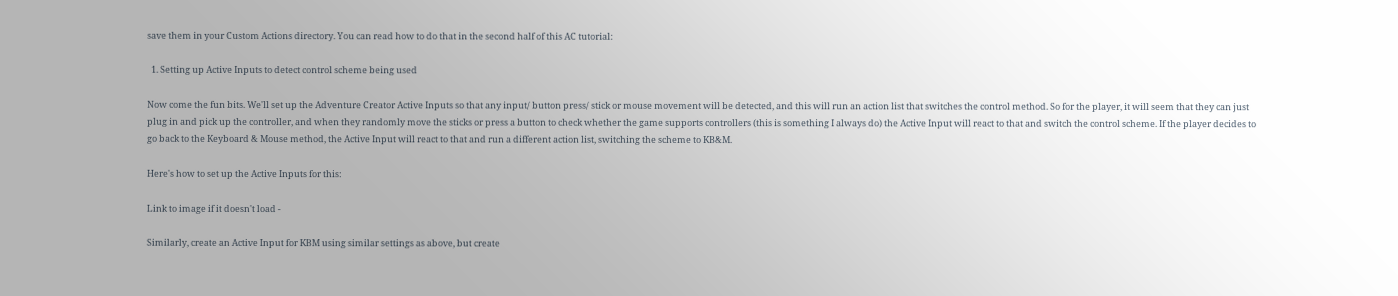save them in your Custom Actions directory. You can read how to do that in the second half of this AC tutorial:

  1. Setting up Active Inputs to detect control scheme being used

Now come the fun bits. We'll set up the Adventure Creator Active Inputs so that any input/ button press/ stick or mouse movement will be detected, and this will run an action list that switches the control method. So for the player, it will seem that they can just plug in and pick up the controller, and when they randomly move the sticks or press a button to check whether the game supports controllers (this is something I always do) the Active Input will react to that and switch the control scheme. If the player decides to go back to the Keyboard & Mouse method, the Active Input will react to that and run a different action list, switching the scheme to KB&M.

Here's how to set up the Active Inputs for this:

Link to image if it doesn't load -

Similarly, create an Active Input for KBM using similar settings as above, but create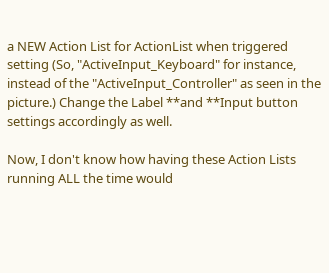a NEW Action List for ActionList when triggered setting (So, "ActiveInput_Keyboard" for instance, instead of the "ActiveInput_Controller" as seen in the picture.) Change the Label **and **Input button settings accordingly as well.

Now, I don't know how having these Action Lists running ALL the time would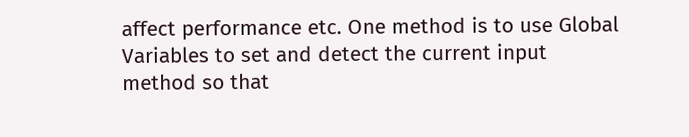affect performance etc. One method is to use Global Variables to set and detect the current input method so that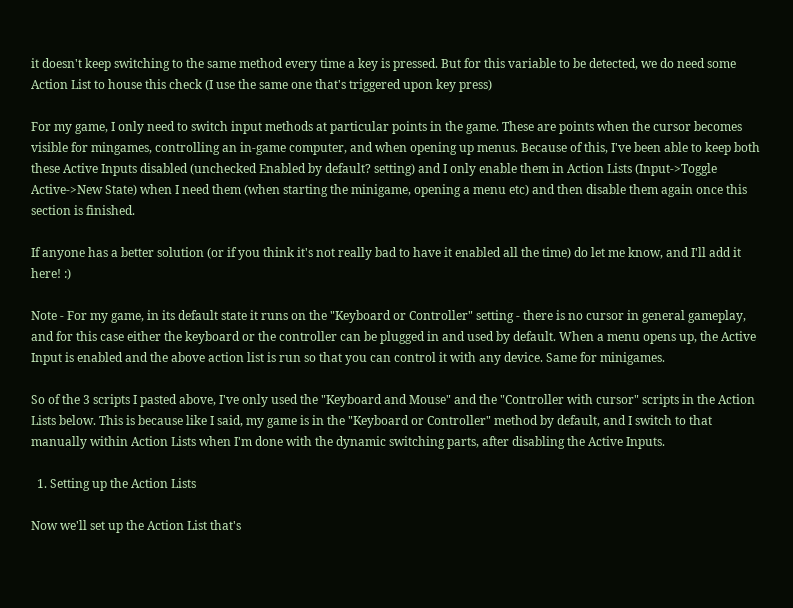it doesn't keep switching to the same method every time a key is pressed. But for this variable to be detected, we do need some Action List to house this check (I use the same one that's triggered upon key press)

For my game, I only need to switch input methods at particular points in the game. These are points when the cursor becomes visible for mingames, controlling an in-game computer, and when opening up menus. Because of this, I've been able to keep both these Active Inputs disabled (unchecked Enabled by default? setting) and I only enable them in Action Lists (Input->Toggle Active->New State) when I need them (when starting the minigame, opening a menu etc) and then disable them again once this section is finished.

If anyone has a better solution (or if you think it's not really bad to have it enabled all the time) do let me know, and I'll add it here! :)

Note - For my game, in its default state it runs on the "Keyboard or Controller" setting - there is no cursor in general gameplay, and for this case either the keyboard or the controller can be plugged in and used by default. When a menu opens up, the Active Input is enabled and the above action list is run so that you can control it with any device. Same for minigames.

So of the 3 scripts I pasted above, I've only used the "Keyboard and Mouse" and the "Controller with cursor" scripts in the Action Lists below. This is because like I said, my game is in the "Keyboard or Controller" method by default, and I switch to that manually within Action Lists when I'm done with the dynamic switching parts, after disabling the Active Inputs.

  1. Setting up the Action Lists

Now we'll set up the Action List that's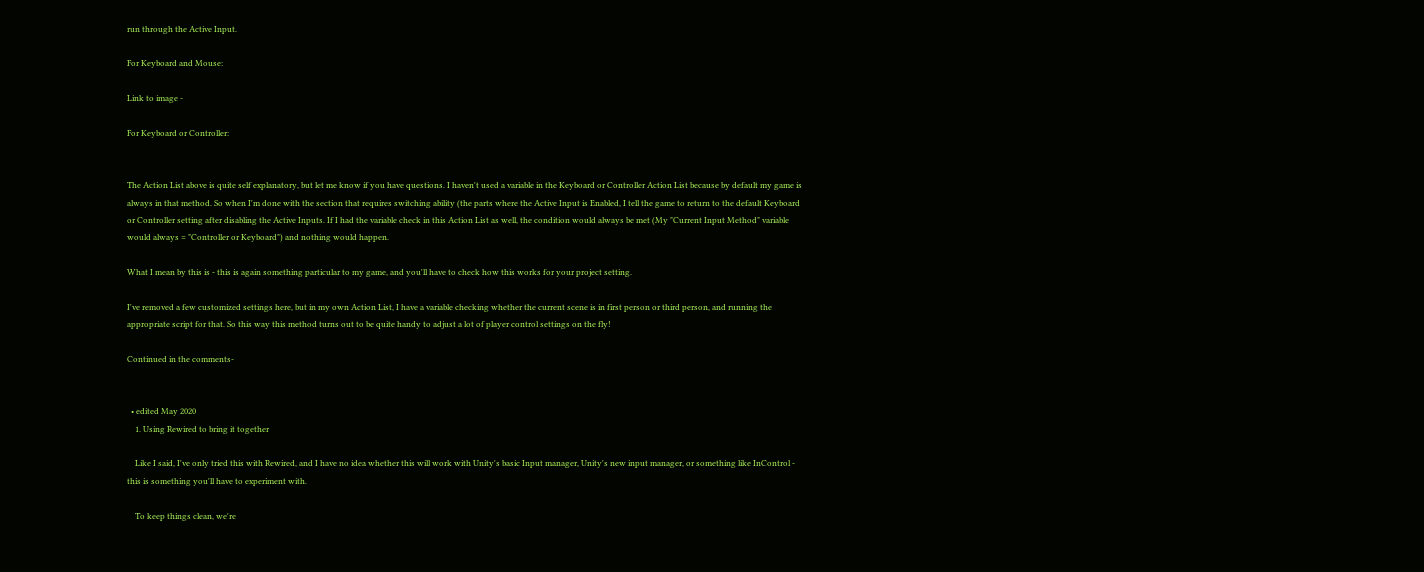run through the Active Input.

For Keyboard and Mouse:

Link to image -

For Keyboard or Controller:


The Action List above is quite self explanatory, but let me know if you have questions. I haven't used a variable in the Keyboard or Controller Action List because by default my game is always in that method. So when I'm done with the section that requires switching ability (the parts where the Active Input is Enabled, I tell the game to return to the default Keyboard or Controller setting after disabling the Active Inputs. If I had the variable check in this Action List as well, the condition would always be met (My "Current Input Method" variable would always = "Controller or Keyboard") and nothing would happen.

What I mean by this is - this is again something particular to my game, and you'll have to check how this works for your project setting.

I've removed a few customized settings here, but in my own Action List, I have a variable checking whether the current scene is in first person or third person, and running the appropriate script for that. So this way this method turns out to be quite handy to adjust a lot of player control settings on the fly!

Continued in the comments-


  • edited May 2020
    1. Using Rewired to bring it together

    Like I said, I've only tried this with Rewired, and I have no idea whether this will work with Unity's basic Input manager, Unity's new input manager, or something like InControl - this is something you'll have to experiment with.

    To keep things clean, we're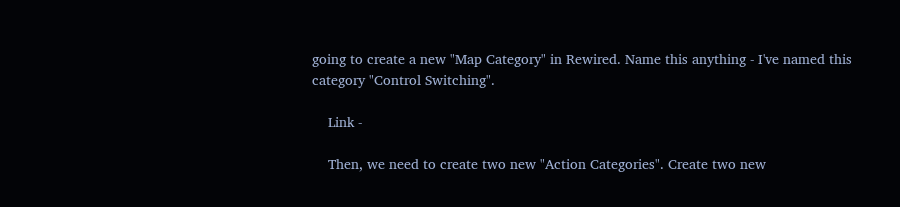going to create a new "Map Category" in Rewired. Name this anything - I've named this category "Control Switching".

    Link -

    Then, we need to create two new "Action Categories". Create two new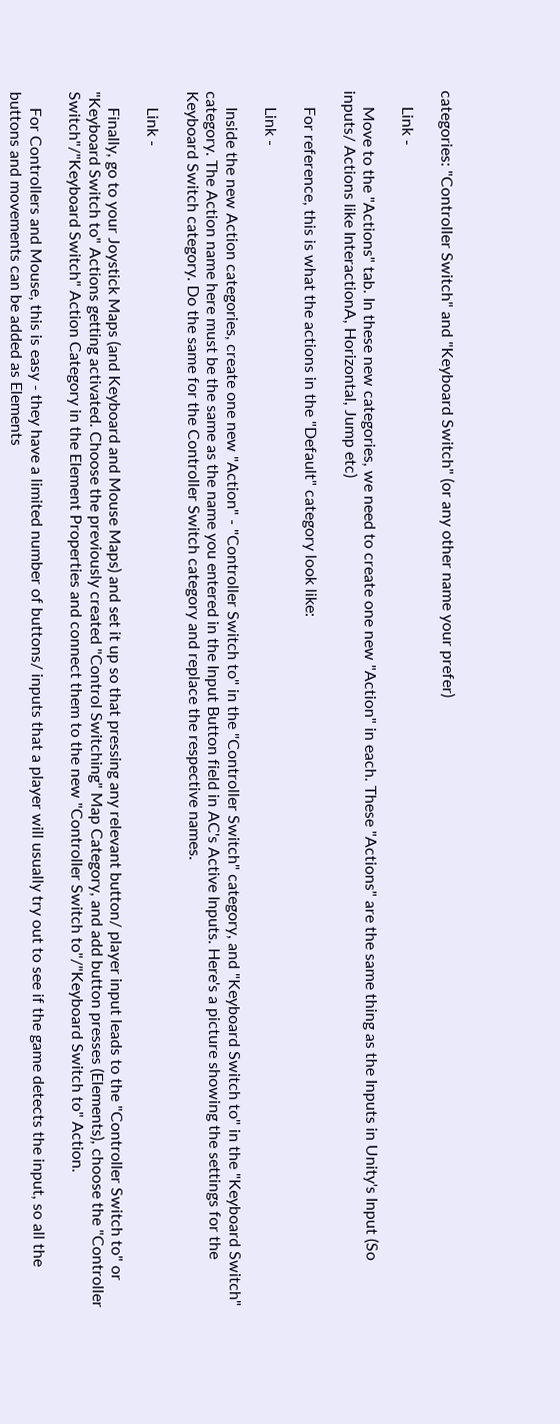categories: "Controller Switch" and "Keyboard Switch" (or any other name your prefer)

    Link -

    Move to the "Actions" tab. In these new categories, we need to create one new "Action" in each. These "Actions" are the same thing as the Inputs in Unity's Input (So inputs/ Actions like InteractionA, Horizontal, Jump etc)

    For reference, this is what the actions in the "Default" category look like:

    Link -

    Inside the new Action categories, create one new "Action" - "Controller Switch to" in the "Controller Switch" category, and "Keyboard Switch to" in the "Keyboard Switch" category. The Action name here must be the same as the name you entered in the Input Button field in AC's Active Inputs. Here's a picture showing the settings for the Keyboard Switch category. Do the same for the Controller Switch category and replace the respective names.

    Link -

    Finally, go to your Joystick Maps (and Keyboard and Mouse Maps) and set it up so that pressing any relevant button/ player input leads to the "Controller Switch to" or "Keyboard Switch to" Actions getting activated. Choose the previously created "Control Switching" Map Category, and add button presses (Elements), choose the "Controller Switch"/"Keyboard Switch" Action Category in the Element Properties and connect them to the new "Controller Switch to"/"Keyboard Switch to" Action.

    For Controllers and Mouse, this is easy - they have a limited number of buttons/ inputs that a player will usually try out to see if the game detects the input, so all the buttons and movements can be added as Elements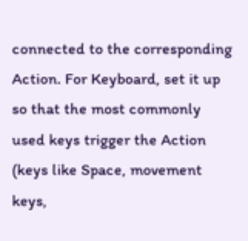connected to the corresponding Action. For Keyboard, set it up so that the most commonly used keys trigger the Action (keys like Space, movement keys,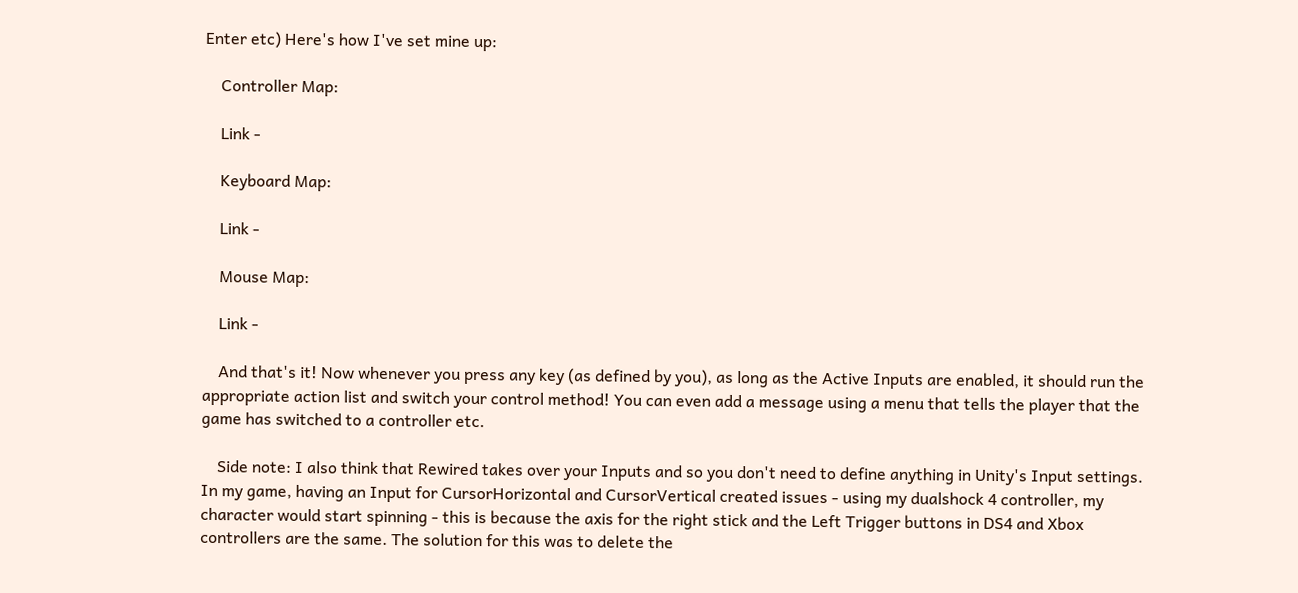Enter etc) Here's how I've set mine up:

    Controller Map:

    Link -

    Keyboard Map:

    Link -

    Mouse Map:

    Link -

    And that's it! Now whenever you press any key (as defined by you), as long as the Active Inputs are enabled, it should run the appropriate action list and switch your control method! You can even add a message using a menu that tells the player that the game has switched to a controller etc.

    Side note: I also think that Rewired takes over your Inputs and so you don't need to define anything in Unity's Input settings. In my game, having an Input for CursorHorizontal and CursorVertical created issues - using my dualshock 4 controller, my character would start spinning - this is because the axis for the right stick and the Left Trigger buttons in DS4 and Xbox controllers are the same. The solution for this was to delete the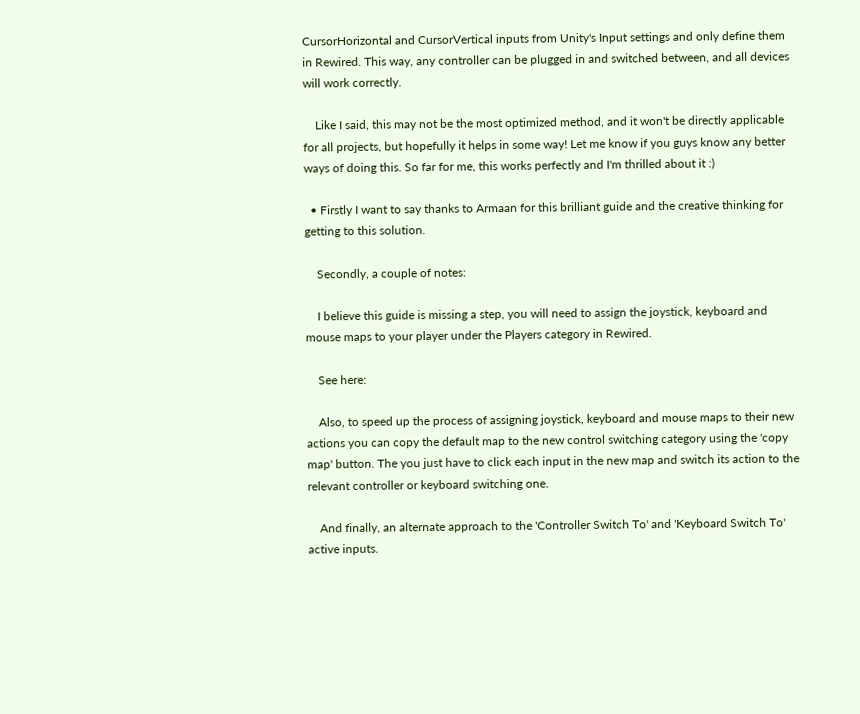CursorHorizontal and CursorVertical inputs from Unity's Input settings and only define them in Rewired. This way, any controller can be plugged in and switched between, and all devices will work correctly.

    Like I said, this may not be the most optimized method, and it won't be directly applicable for all projects, but hopefully it helps in some way! Let me know if you guys know any better ways of doing this. So far for me, this works perfectly and I'm thrilled about it :)

  • Firstly I want to say thanks to Armaan for this brilliant guide and the creative thinking for getting to this solution.

    Secondly, a couple of notes:

    I believe this guide is missing a step, you will need to assign the joystick, keyboard and mouse maps to your player under the Players category in Rewired.

    See here:

    Also, to speed up the process of assigning joystick, keyboard and mouse maps to their new actions you can copy the default map to the new control switching category using the 'copy map' button. The you just have to click each input in the new map and switch its action to the relevant controller or keyboard switching one.

    And finally, an alternate approach to the 'Controller Switch To' and 'Keyboard Switch To' active inputs.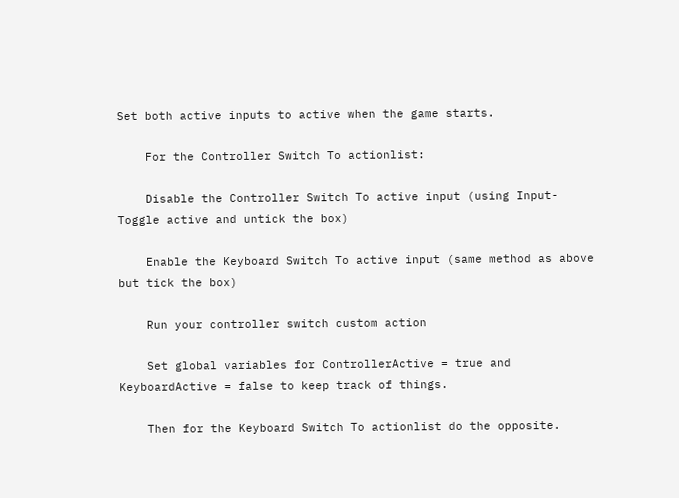Set both active inputs to active when the game starts.

    For the Controller Switch To actionlist:

    Disable the Controller Switch To active input (using Input-Toggle active and untick the box)

    Enable the Keyboard Switch To active input (same method as above but tick the box)

    Run your controller switch custom action

    Set global variables for ControllerActive = true and KeyboardActive = false to keep track of things.

    Then for the Keyboard Switch To actionlist do the opposite.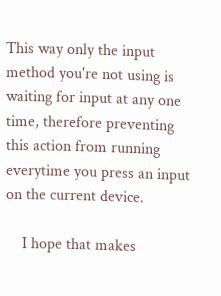This way only the input method you're not using is waiting for input at any one time, therefore preventing this action from running everytime you press an input on the current device.

    I hope that makes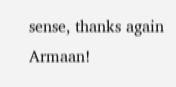sense, thanks again Armaan!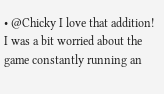• @Chicky I love that addition! I was a bit worried about the game constantly running an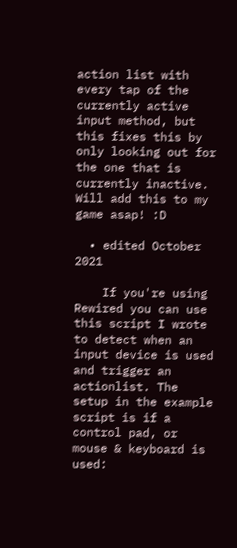action list with every tap of the currently active input method, but this fixes this by only looking out for the one that is currently inactive. Will add this to my game asap! :D

  • edited October 2021

    If you're using Rewired you can use this script I wrote to detect when an input device is used and trigger an actionlist. The setup in the example script is if a control pad, or mouse & keyboard is used: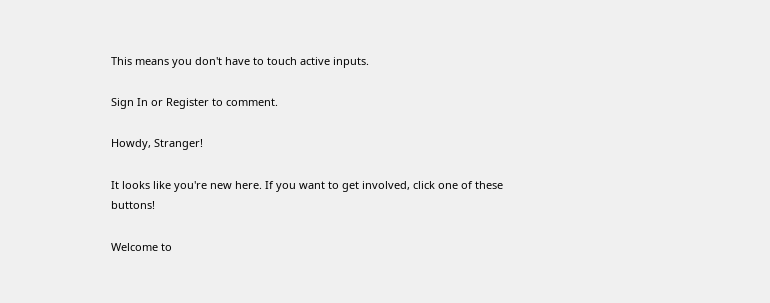This means you don't have to touch active inputs.

Sign In or Register to comment.

Howdy, Stranger!

It looks like you're new here. If you want to get involved, click one of these buttons!

Welcome to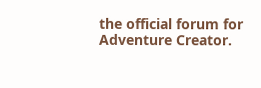the official forum for Adventure Creator.